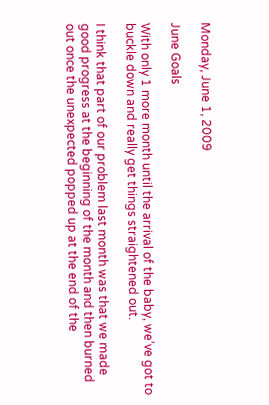Monday, June 1, 2009

June Goals

With only 1 more month until the arrival of the baby, we’ve got to buckle down and really get things straightened out.

I think that part of our problem last month was that we made good progress at the beginning of the month and then burned out once the unexpected popped up at the end of the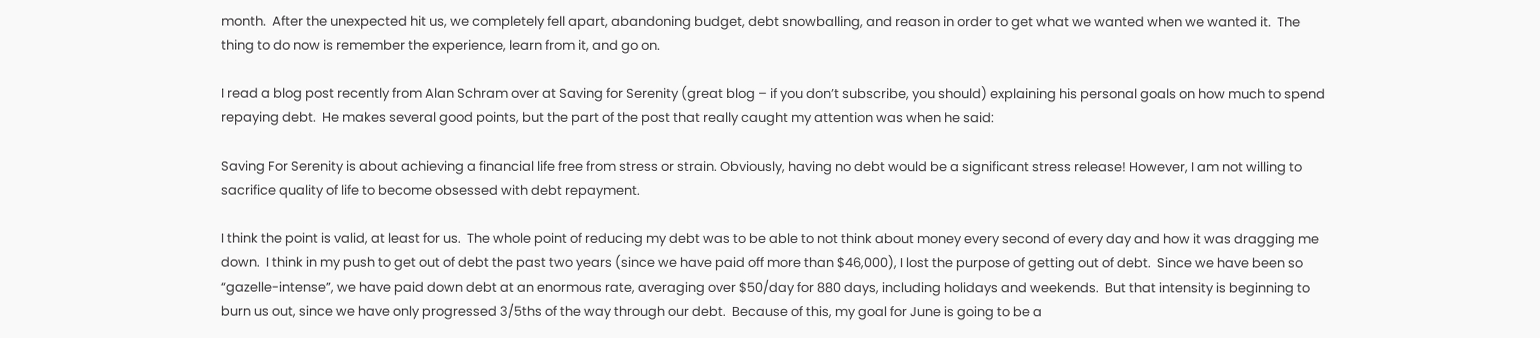month.  After the unexpected hit us, we completely fell apart, abandoning budget, debt snowballing, and reason in order to get what we wanted when we wanted it.  The thing to do now is remember the experience, learn from it, and go on.

I read a blog post recently from Alan Schram over at Saving for Serenity (great blog – if you don’t subscribe, you should) explaining his personal goals on how much to spend repaying debt.  He makes several good points, but the part of the post that really caught my attention was when he said:

Saving For Serenity is about achieving a financial life free from stress or strain. Obviously, having no debt would be a significant stress release! However, I am not willing to sacrifice quality of life to become obsessed with debt repayment.

I think the point is valid, at least for us.  The whole point of reducing my debt was to be able to not think about money every second of every day and how it was dragging me down.  I think in my push to get out of debt the past two years (since we have paid off more than $46,000), I lost the purpose of getting out of debt.  Since we have been so “gazelle-intense”, we have paid down debt at an enormous rate, averaging over $50/day for 880 days, including holidays and weekends.  But that intensity is beginning to burn us out, since we have only progressed 3/5ths of the way through our debt.  Because of this, my goal for June is going to be a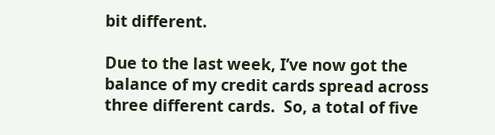bit different.

Due to the last week, I’ve now got the balance of my credit cards spread across three different cards.  So, a total of five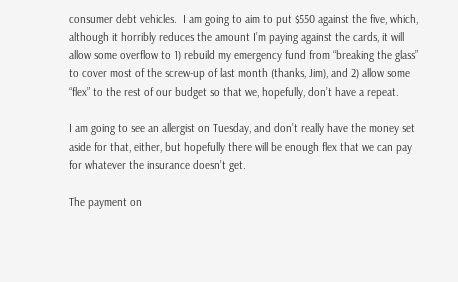consumer debt vehicles.  I am going to aim to put $550 against the five, which, although it horribly reduces the amount I’m paying against the cards, it will allow some overflow to 1) rebuild my emergency fund from “breaking the glass” to cover most of the screw-up of last month (thanks, Jim), and 2) allow some “flex” to the rest of our budget so that we, hopefully, don’t have a repeat.

I am going to see an allergist on Tuesday, and don’t really have the money set aside for that, either, but hopefully there will be enough flex that we can pay for whatever the insurance doesn’t get.

The payment on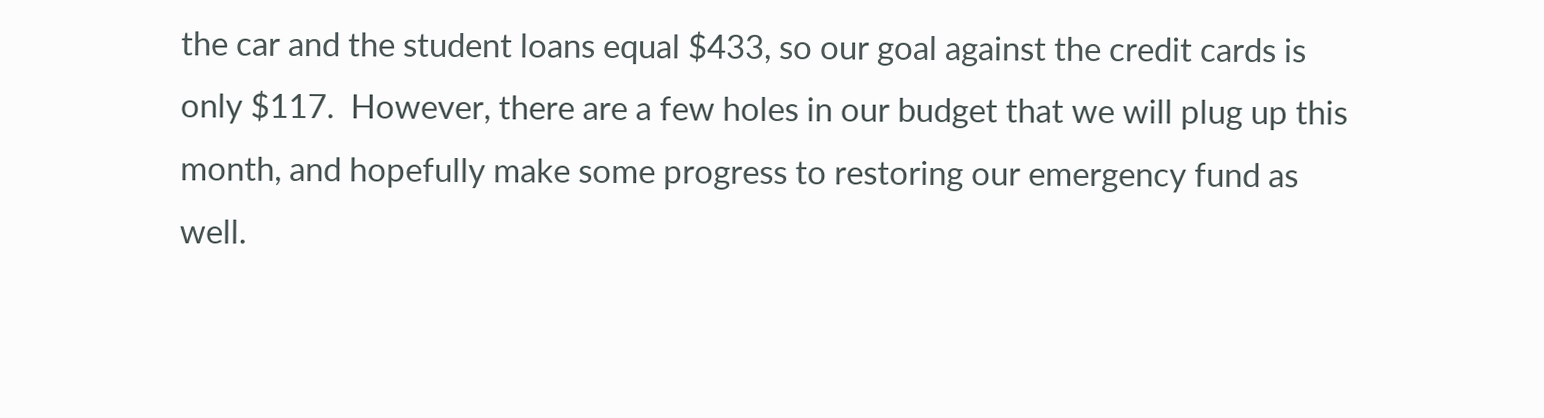the car and the student loans equal $433, so our goal against the credit cards is only $117.  However, there are a few holes in our budget that we will plug up this month, and hopefully make some progress to restoring our emergency fund as well.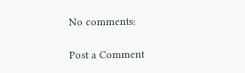No comments:

Post a Comment